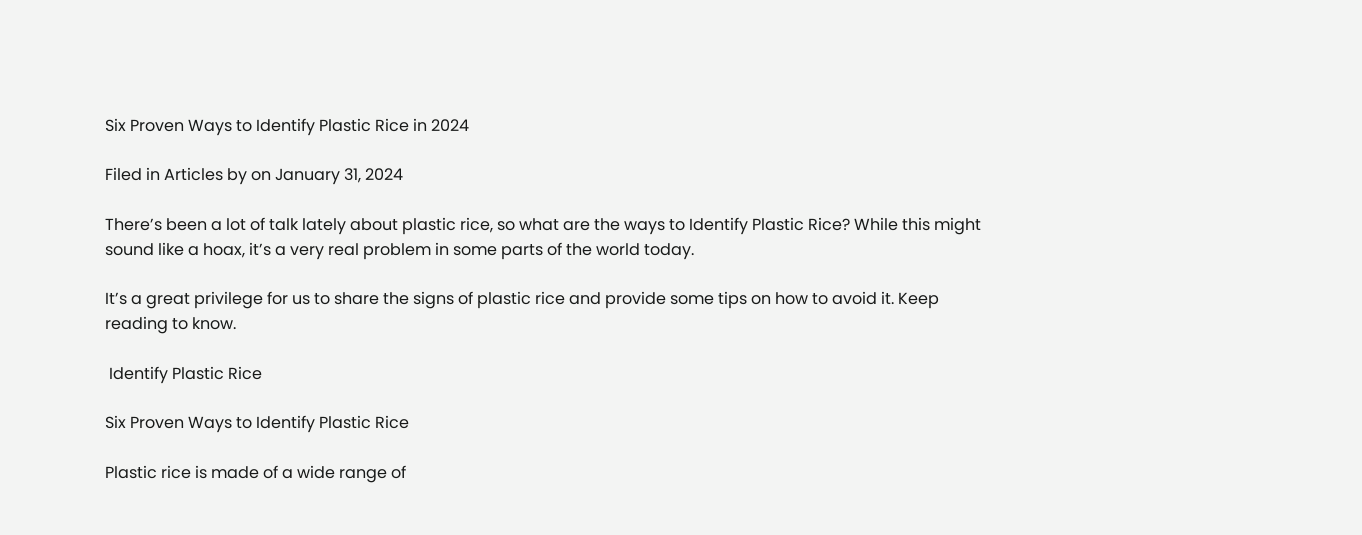Six Proven Ways to Identify Plastic Rice in 2024

Filed in Articles by on January 31, 2024

There’s been a lot of talk lately about plastic rice, so what are the ways to Identify Plastic Rice? While this might sound like a hoax, it’s a very real problem in some parts of the world today.

It’s a great privilege for us to share the signs of plastic rice and provide some tips on how to avoid it. Keep reading to know.

 Identify Plastic Rice

Six Proven Ways to Identify Plastic Rice

Plastic rice is made of a wide range of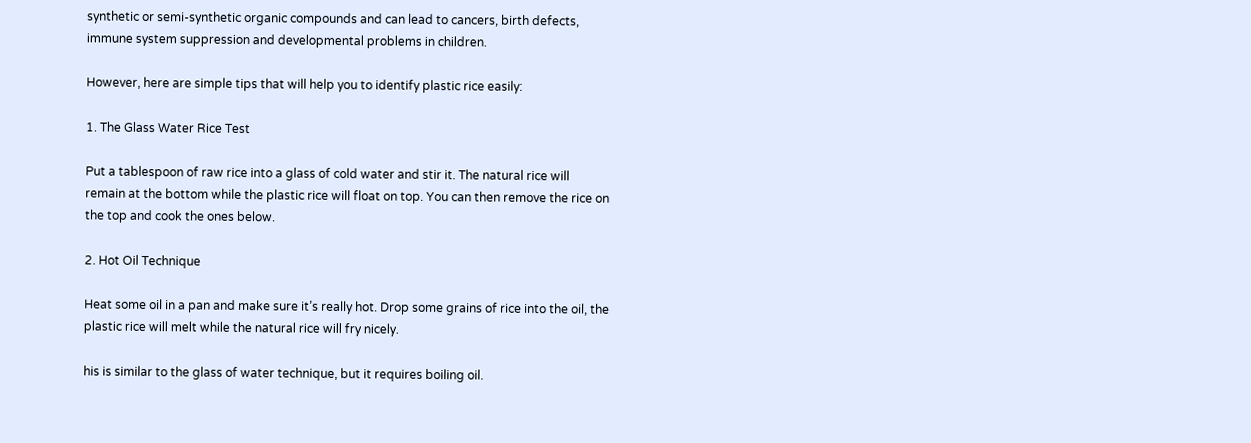synthetic or semi-synthetic organic compounds and can lead to cancers, birth defects, immune system suppression and developmental problems in children.

However, here are simple tips that will help you to identify plastic rice easily:

1. The Glass Water Rice Test

Put a tablespoon of raw rice into a glass of cold water and stir it. The natural rice will remain at the bottom while the plastic rice will float on top. You can then remove the rice on the top and cook the ones below.

2. Hot Oil Technique

Heat some oil in a pan and make sure it’s really hot. Drop some grains of rice into the oil, the plastic rice will melt while the natural rice will fry nicely.

his is similar to the glass of water technique, but it requires boiling oil.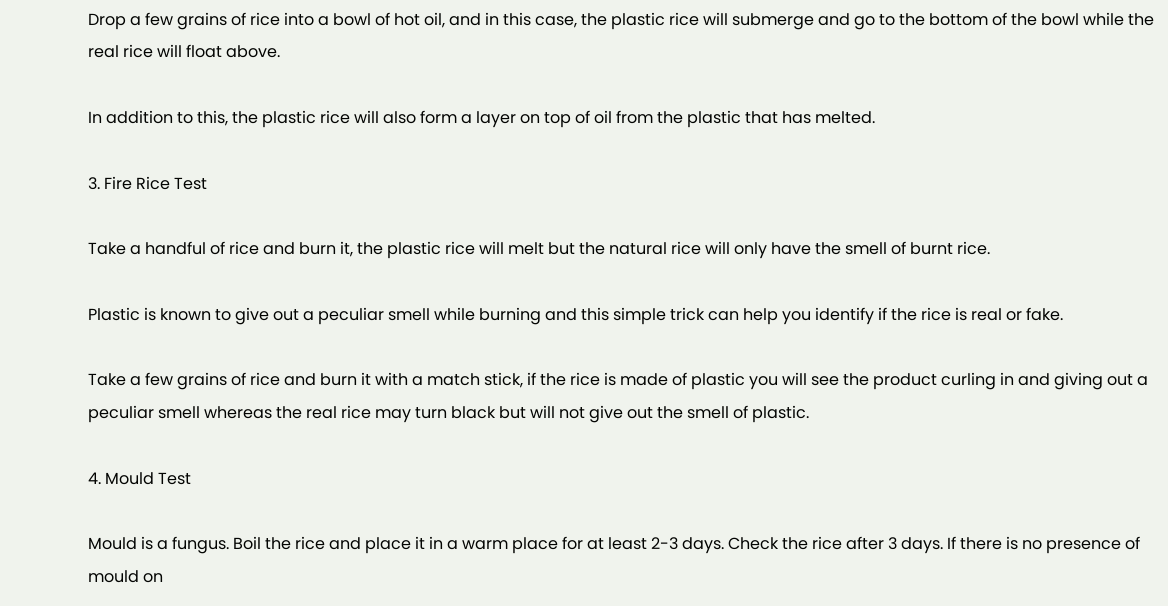Drop a few grains of rice into a bowl of hot oil, and in this case, the plastic rice will submerge and go to the bottom of the bowl while the real rice will float above.

In addition to this, the plastic rice will also form a layer on top of oil from the plastic that has melted.

3. Fire Rice Test

Take a handful of rice and burn it, the plastic rice will melt but the natural rice will only have the smell of burnt rice.

Plastic is known to give out a peculiar smell while burning and this simple trick can help you identify if the rice is real or fake.

Take a few grains of rice and burn it with a match stick, if the rice is made of plastic you will see the product curling in and giving out a peculiar smell whereas the real rice may turn black but will not give out the smell of plastic.

4. Mould Test

Mould is a fungus. Boil the rice and place it in a warm place for at least 2-3 days. Check the rice after 3 days. If there is no presence of mould on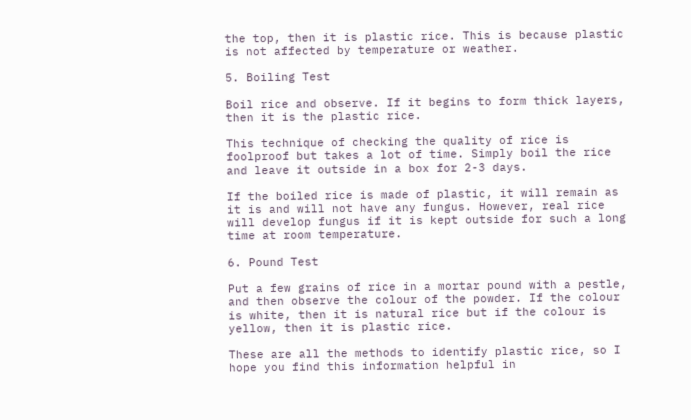the top, then it is plastic rice. This is because plastic is not affected by temperature or weather.

5. Boiling Test

Boil rice and observe. If it begins to form thick layers, then it is the plastic rice.

This technique of checking the quality of rice is foolproof but takes a lot of time. Simply boil the rice and leave it outside in a box for 2-3 days.

If the boiled rice is made of plastic, it will remain as it is and will not have any fungus. However, real rice will develop fungus if it is kept outside for such a long time at room temperature.

6. Pound Test

Put a few grains of rice in a mortar pound with a pestle, and then observe the colour of the powder. If the colour is white, then it is natural rice but if the colour is yellow, then it is plastic rice.

These are all the methods to identify plastic rice, so I hope you find this information helpful in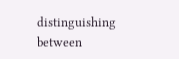distinguishing between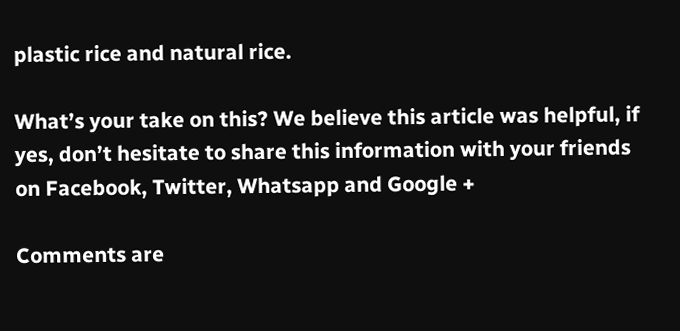plastic rice and natural rice.

What’s your take on this? We believe this article was helpful, if yes, don’t hesitate to share this information with your friends on Facebook, Twitter, Whatsapp and Google +

Comments are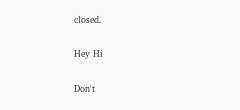closed.

Hey Hi

Don't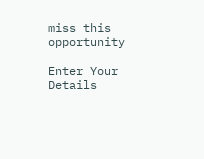miss this opportunity

Enter Your Details